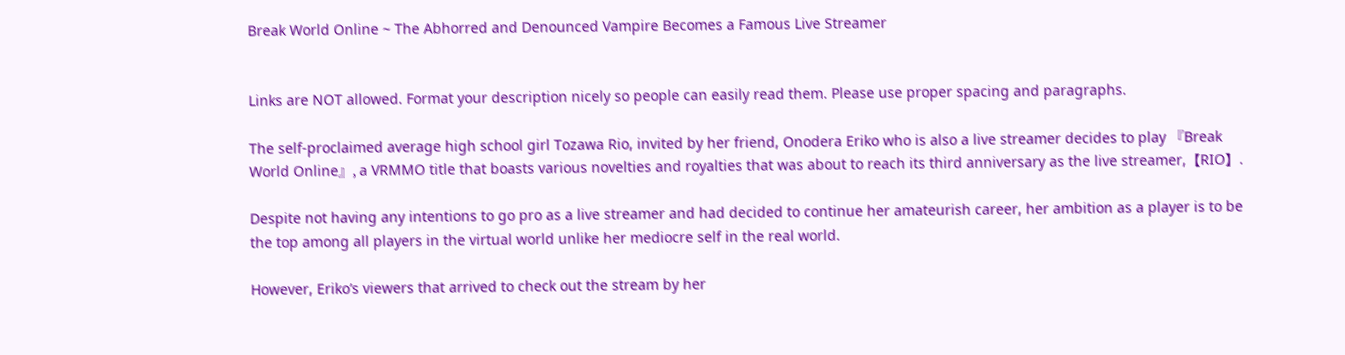Break World Online ~ The Abhorred and Denounced Vampire Becomes a Famous Live Streamer


Links are NOT allowed. Format your description nicely so people can easily read them. Please use proper spacing and paragraphs.

The self-proclaimed average high school girl Tozawa Rio, invited by her friend, Onodera Eriko who is also a live streamer decides to play 『Break World Online』, a VRMMO title that boasts various novelties and royalties that was about to reach its third anniversary as the live streamer,【RIO】.

Despite not having any intentions to go pro as a live streamer and had decided to continue her amateurish career, her ambition as a player is to be the top among all players in the virtual world unlike her mediocre self in the real world.

However, Eriko’s viewers that arrived to check out the stream by her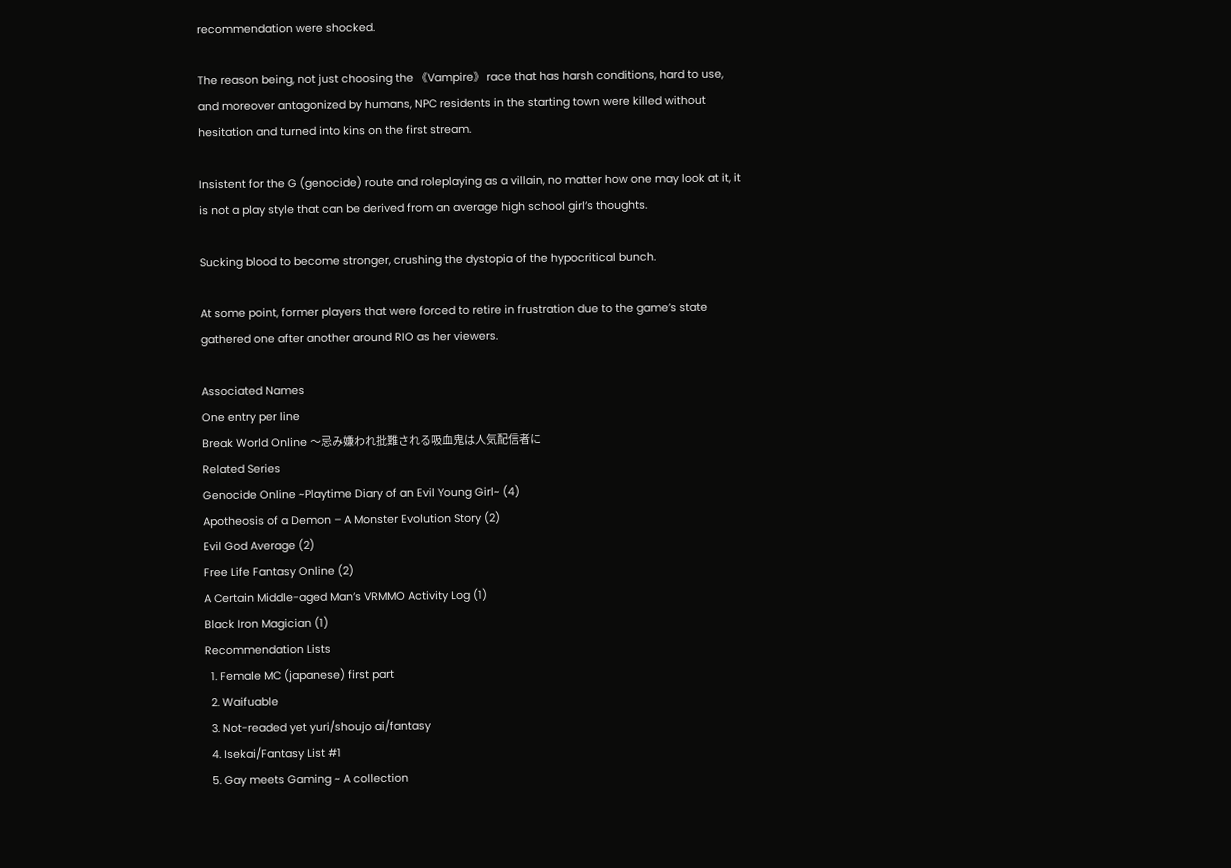recommendation were shocked.

The reason being, not just choosing the 《Vampire》 race that has harsh conditions, hard to use, and moreover antagonized by humans, NPC residents in the starting town were killed without hesitation and turned into kins on the first stream.

Insistent for the G (genocide) route and roleplaying as a villain, no matter how one may look at it, it is not a play style that can be derived from an average high school girl’s thoughts.

Sucking blood to become stronger, crushing the dystopia of the hypocritical bunch.

At some point, former players that were forced to retire in frustration due to the game’s state gathered one after another around RIO as her viewers.

Associated Names
One entry per line
Break World Online 〜忌み嫌われ批難される吸血鬼は人気配信者に
Related Series
Genocide Online ~Playtime Diary of an Evil Young Girl~ (4)
Apotheosis of a Demon – A Monster Evolution Story (2)
Evil God Average (2)
Free Life Fantasy Online (2)
A Certain Middle-aged Man’s VRMMO Activity Log (1)
Black Iron Magician (1)
Recommendation Lists
  1. Female MC (japanese) first part
  2. Waifuable
  3. Not-readed yet yuri/shoujo ai/fantasy
  4. Isekai/Fantasy List #1
  5. Gay meets Gaming ~ A collection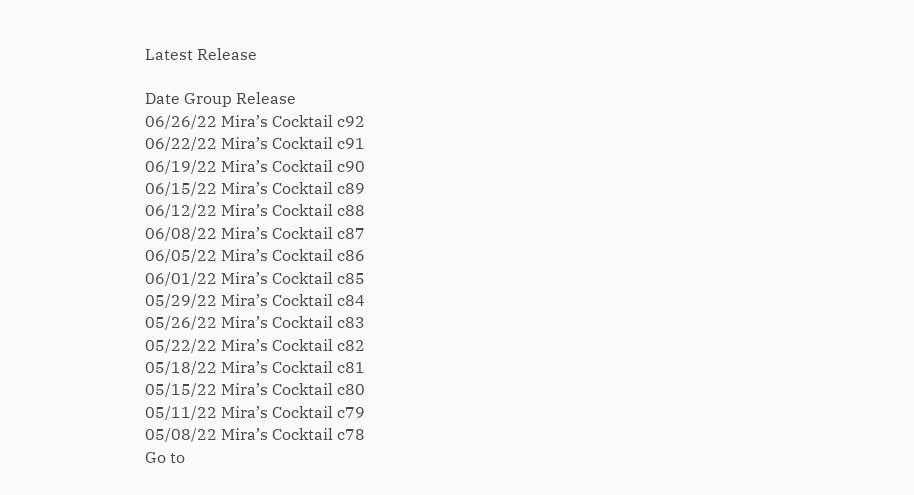Latest Release

Date Group Release
06/26/22 Mira’s Cocktail c92
06/22/22 Mira’s Cocktail c91
06/19/22 Mira’s Cocktail c90
06/15/22 Mira’s Cocktail c89
06/12/22 Mira’s Cocktail c88
06/08/22 Mira’s Cocktail c87
06/05/22 Mira’s Cocktail c86
06/01/22 Mira’s Cocktail c85
05/29/22 Mira’s Cocktail c84
05/26/22 Mira’s Cocktail c83
05/22/22 Mira’s Cocktail c82
05/18/22 Mira’s Cocktail c81
05/15/22 Mira’s Cocktail c80
05/11/22 Mira’s Cocktail c79
05/08/22 Mira’s Cocktail c78
Go to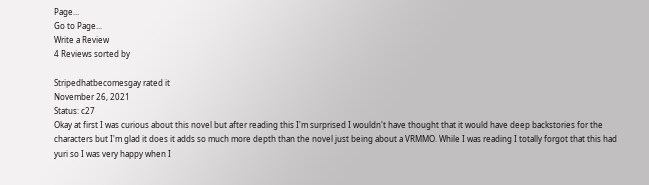Page...
Go to Page...
Write a Review
4 Reviews sorted by

Stripedhatbecomesgay rated it
November 26, 2021
Status: c27
Okay at first I was curious about this novel but after reading this I'm surprised I wouldn't have thought that it would have deep backstories for the characters but I'm glad it does it adds so much more depth than the novel just being about a VRMMO. While I was reading I totally forgot that this had yuri so I was very happy when I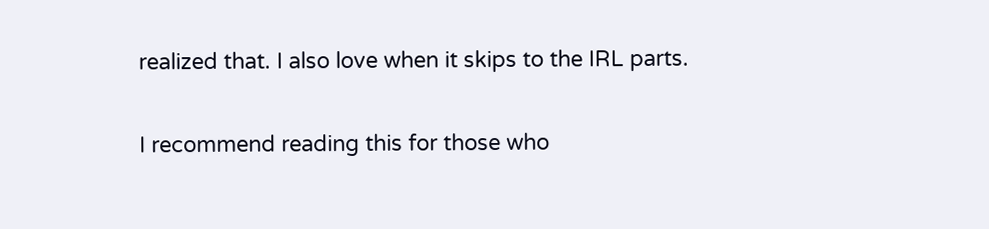realized that. I also love when it skips to the IRL parts.

I recommend reading this for those who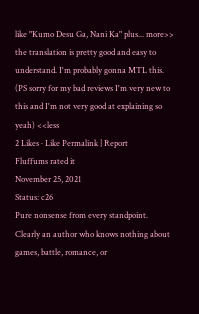like "Kumo Desu Ga, Nani Ka" plus... more>> the translation is pretty good and easy to understand. I'm probably gonna MTL this. (PS sorry for my bad reviews I'm very new to this and I'm not very good at explaining so yeah) <<less
2 Likes · Like Permalink | Report
Fluffums rated it
November 25, 2021
Status: c26
Pure nonsense from every standpoint. Clearly an author who knows nothing about games, battle, romance, or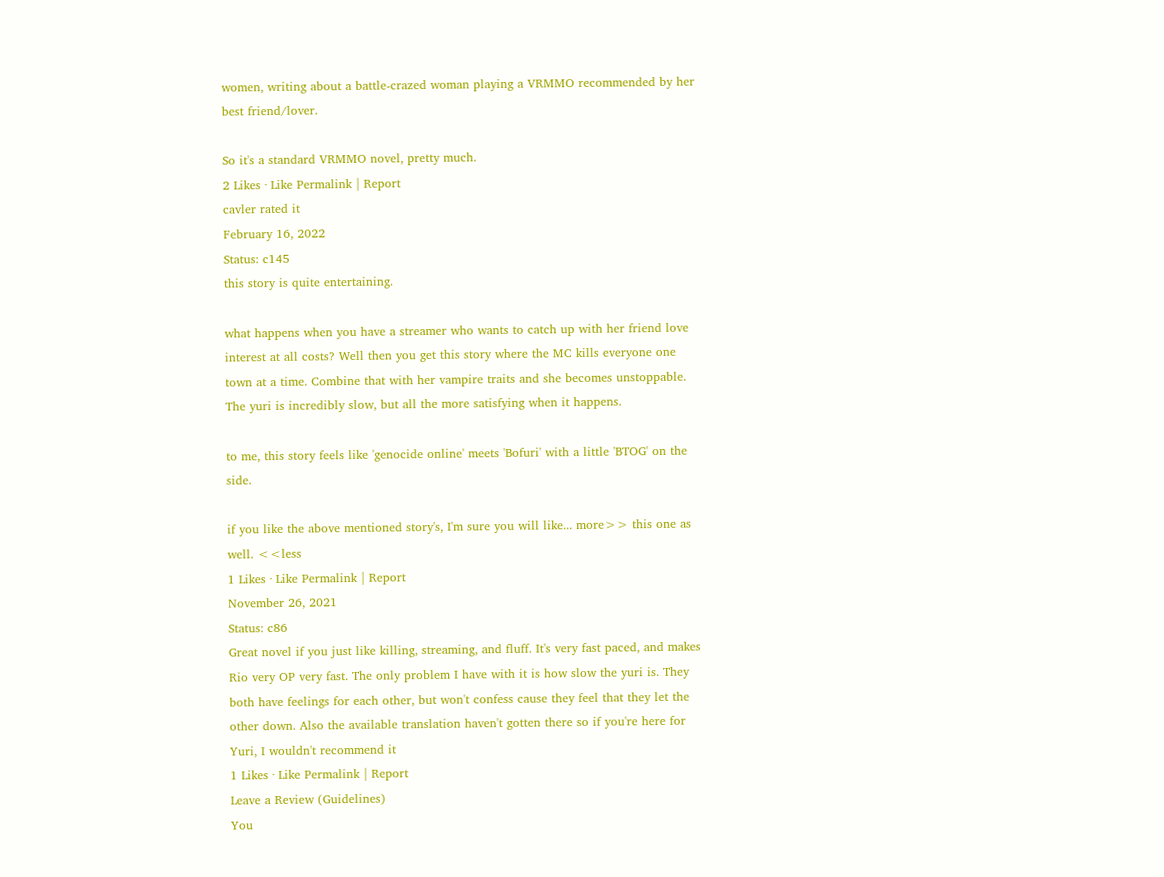women, writing about a battle-crazed woman playing a VRMMO recommended by her best friend/lover.

So it's a standard VRMMO novel, pretty much.
2 Likes · Like Permalink | Report
cavler rated it
February 16, 2022
Status: c145
this story is quite entertaining.

what happens when you have a streamer who wants to catch up with her friend love interest at all costs? Well then you get this story where the MC kills everyone one town at a time. Combine that with her vampire traits and she becomes unstoppable. The yuri is incredibly slow, but all the more satisfying when it happens.

to me, this story feels like 'genocide online' meets 'Bofuri' with a little 'BTOG' on the side.

if you like the above mentioned story's, I'm sure you will like... more>> this one as well. <<less
1 Likes · Like Permalink | Report
November 26, 2021
Status: c86
Great novel if you just like killing, streaming, and fluff. It's very fast paced, and makes Rio very OP very fast. The only problem I have with it is how slow the yuri is. They both have feelings for each other, but won't confess cause they feel that they let the other down. Also the available translation haven't gotten there so if you're here for Yuri, I wouldn't recommend it
1 Likes · Like Permalink | Report
Leave a Review (Guidelines)
You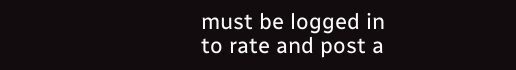must be logged in to rate and post a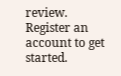review. Register an account to get started.